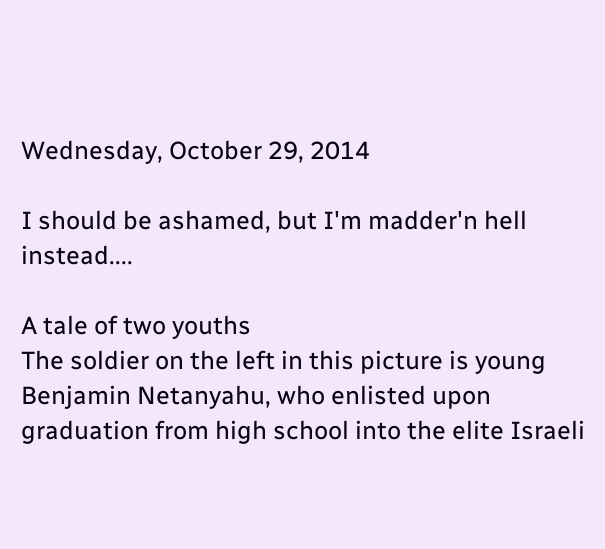Wednesday, October 29, 2014

I should be ashamed, but I'm madder'n hell instead....

A tale of two youths
The soldier on the left in this picture is young Benjamin Netanyahu, who enlisted upon graduation from high school into the elite Israeli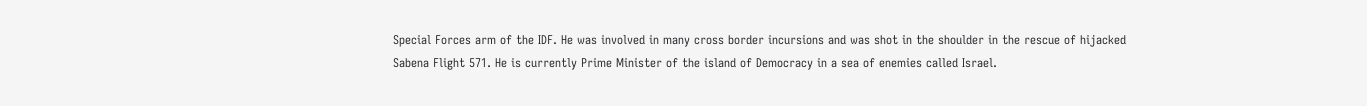Special Forces arm of the IDF. He was involved in many cross border incursions and was shot in the shoulder in the rescue of hijacked Sabena Flight 571. He is currently Prime Minister of the island of Democracy in a sea of enemies called Israel.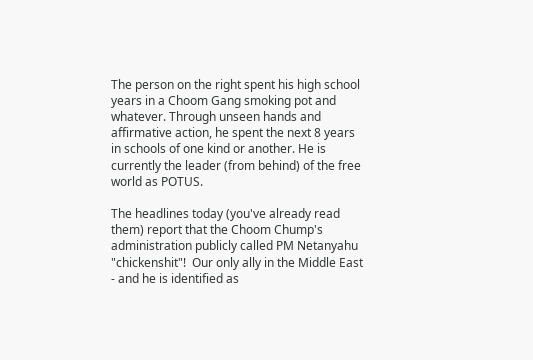The person on the right spent his high school years in a Choom Gang smoking pot and whatever. Through unseen hands and affirmative action, he spent the next 8 years in schools of one kind or another. He is currently the leader (from behind) of the free world as POTUS.

The headlines today (you've already read them) report that the Choom Chump's administration publicly called PM Netanyahu "chickenshit"!  Our only ally in the Middle East - and he is identified as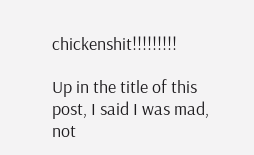chickenshit!!!!!!!!!

Up in the title of this post, I said I was mad, not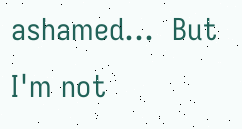ashamed...  But I'm not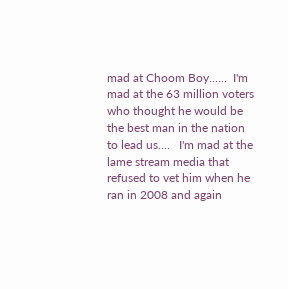mad at Choom Boy......  I'm mad at the 63 million voters who thought he would be the best man in the nation to lead us....   I'm mad at the lame stream media that refused to vet him when he ran in 2008 and again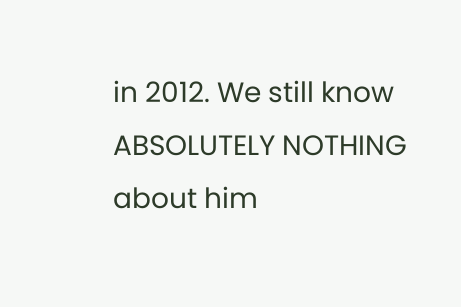in 2012. We still know ABSOLUTELY NOTHING about him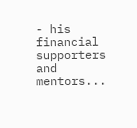- his financial supporters and mentors...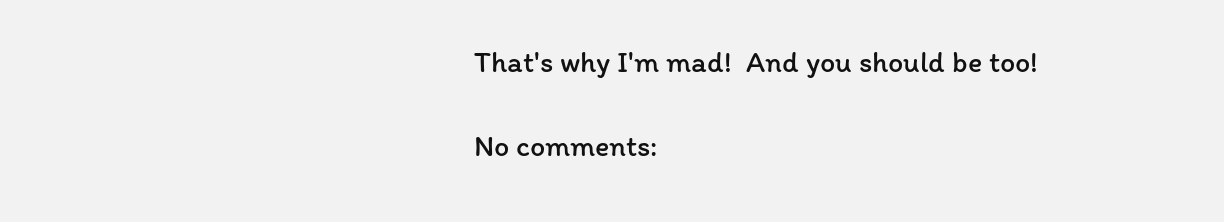That's why I'm mad!  And you should be too!

No comments: